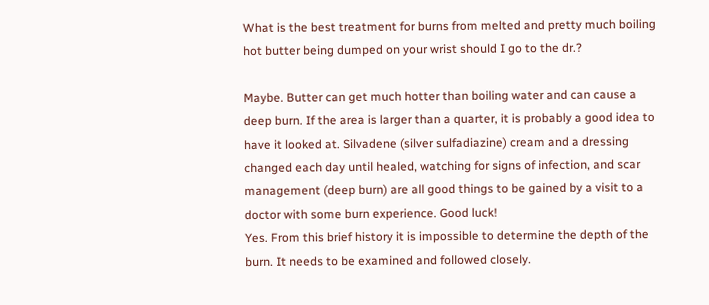What is the best treatment for burns from melted and pretty much boiling hot butter being dumped on your wrist should I go to the dr.?

Maybe. Butter can get much hotter than boiling water and can cause a deep burn. If the area is larger than a quarter, it is probably a good idea to have it looked at. Silvadene (silver sulfadiazine) cream and a dressing changed each day until healed, watching for signs of infection, and scar management (deep burn) are all good things to be gained by a visit to a doctor with some burn experience. Good luck!
Yes. From this brief history it is impossible to determine the depth of the burn. It needs to be examined and followed closely.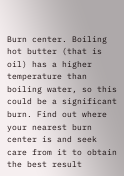Burn center. Boiling hot butter (that is oil) has a higher temperature than boiling water, so this could be a significant burn. Find out where your nearest burn center is and seek care from it to obtain the best result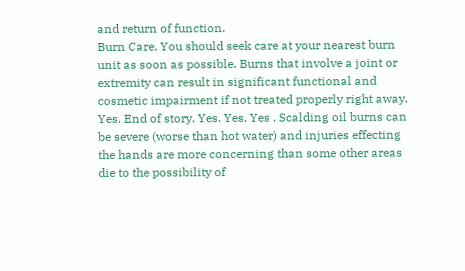and return of function.
Burn Care. You should seek care at your nearest burn unit as soon as possible. Burns that involve a joint or extremity can result in significant functional and cosmetic impairment if not treated properly right away.
Yes. End of story. Yes. Yes. Yes . Scalding oil burns can be severe (worse than hot water) and injuries effecting the hands are more concerning than some other areas die to the possibility of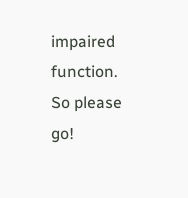impaired function. So please go!